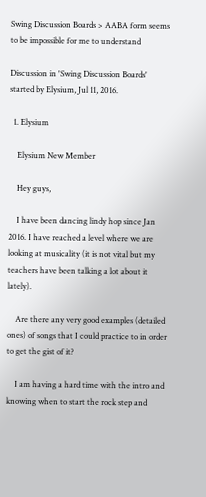Swing Discussion Boards > AABA form seems to be impossible for me to understand

Discussion in 'Swing Discussion Boards' started by Elysium, Jul 11, 2016.

  1. Elysium

    Elysium New Member

    Hey guys,

    I have been dancing lindy hop since Jan 2016. I have reached a level where we are looking at musicality (it is not vital but my teachers have been talking a lot about it lately).

    Are there any very good examples (detailed ones) of songs that I could practice to in order to get the gist of it?

    I am having a hard time with the intro and knowing when to start the rock step and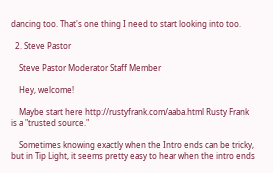dancing too. That's one thing I need to start looking into too.

  2. Steve Pastor

    Steve Pastor Moderator Staff Member

    Hey, welcome!

    Maybe start here http://rustyfrank.com/aaba.html Rusty Frank is a "trusted source."

    Sometimes knowing exactly when the Intro ends can be tricky, but in Tip Light, it seems pretty easy to hear when the intro ends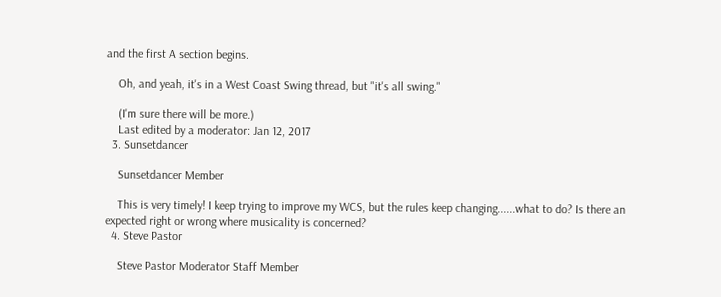and the first A section begins.

    Oh, and yeah, it's in a West Coast Swing thread, but "it's all swing."

    (I'm sure there will be more.)
    Last edited by a moderator: Jan 12, 2017
  3. Sunsetdancer

    Sunsetdancer Member

    This is very timely! I keep trying to improve my WCS, but the rules keep changing......what to do? Is there an expected right or wrong where musicality is concerned?
  4. Steve Pastor

    Steve Pastor Moderator Staff Member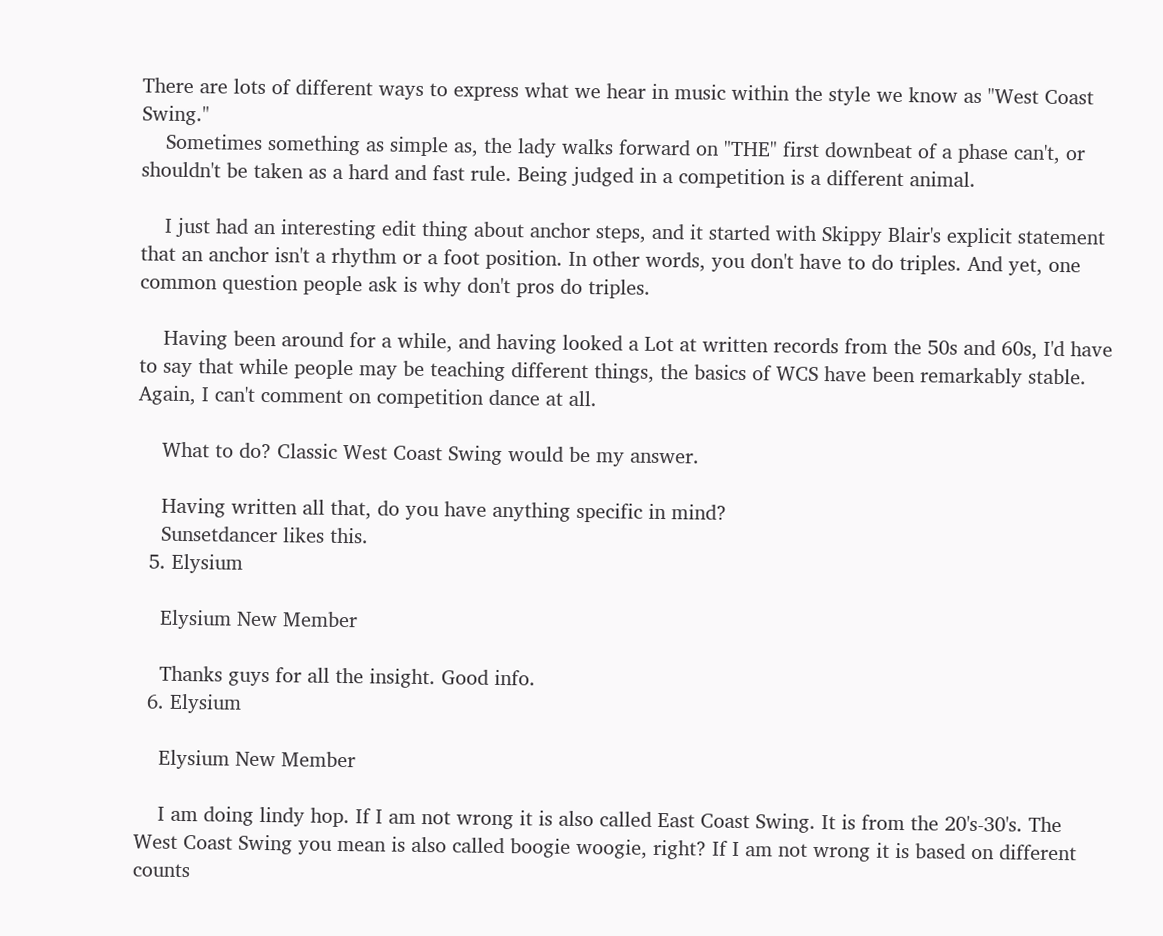There are lots of different ways to express what we hear in music within the style we know as "West Coast Swing."
    Sometimes something as simple as, the lady walks forward on "THE" first downbeat of a phase can't, or shouldn't be taken as a hard and fast rule. Being judged in a competition is a different animal.

    I just had an interesting edit thing about anchor steps, and it started with Skippy Blair's explicit statement that an anchor isn't a rhythm or a foot position. In other words, you don't have to do triples. And yet, one common question people ask is why don't pros do triples.

    Having been around for a while, and having looked a Lot at written records from the 50s and 60s, I'd have to say that while people may be teaching different things, the basics of WCS have been remarkably stable. Again, I can't comment on competition dance at all.

    What to do? Classic West Coast Swing would be my answer.

    Having written all that, do you have anything specific in mind?
    Sunsetdancer likes this.
  5. Elysium

    Elysium New Member

    Thanks guys for all the insight. Good info.
  6. Elysium

    Elysium New Member

    I am doing lindy hop. If I am not wrong it is also called East Coast Swing. It is from the 20's-30's. The West Coast Swing you mean is also called boogie woogie, right? If I am not wrong it is based on different counts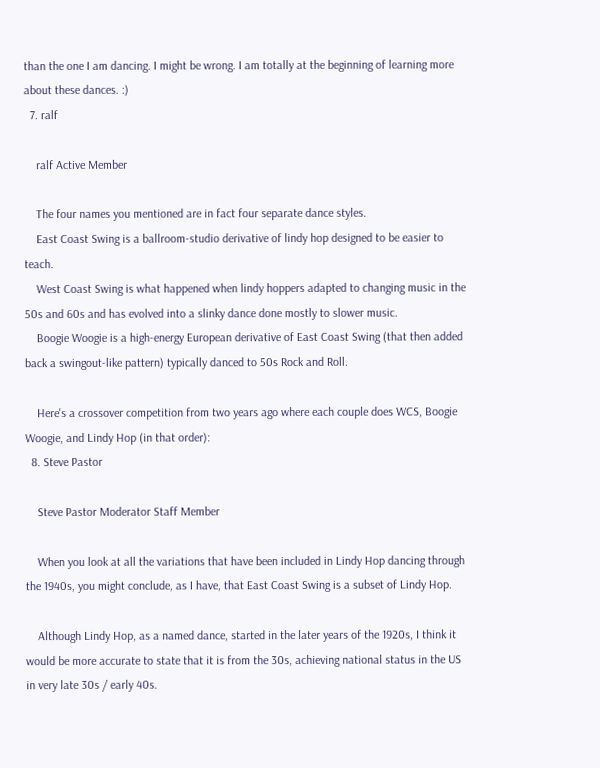than the one I am dancing. I might be wrong. I am totally at the beginning of learning more about these dances. :)
  7. ralf

    ralf Active Member

    The four names you mentioned are in fact four separate dance styles.
    East Coast Swing is a ballroom-studio derivative of lindy hop designed to be easier to teach.
    West Coast Swing is what happened when lindy hoppers adapted to changing music in the 50s and 60s and has evolved into a slinky dance done mostly to slower music.
    Boogie Woogie is a high-energy European derivative of East Coast Swing (that then added back a swingout-like pattern) typically danced to 50s Rock and Roll.

    Here's a crossover competition from two years ago where each couple does WCS, Boogie Woogie, and Lindy Hop (in that order):
  8. Steve Pastor

    Steve Pastor Moderator Staff Member

    When you look at all the variations that have been included in Lindy Hop dancing through the 1940s, you might conclude, as I have, that East Coast Swing is a subset of Lindy Hop.

    Although Lindy Hop, as a named dance, started in the later years of the 1920s, I think it would be more accurate to state that it is from the 30s, achieving national status in the US in very late 30s / early 40s.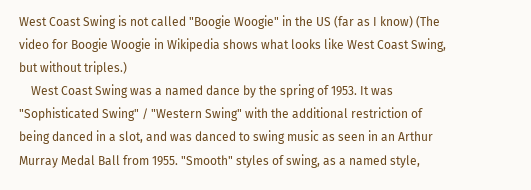West Coast Swing is not called "Boogie Woogie" in the US (far as I know) (The video for Boogie Woogie in Wikipedia shows what looks like West Coast Swing, but without triples.)
    West Coast Swing was a named dance by the spring of 1953. It was "Sophisticated Swing" / "Western Swing" with the additional restriction of being danced in a slot, and was danced to swing music as seen in an Arthur Murray Medal Ball from 1955. "Smooth" styles of swing, as a named style,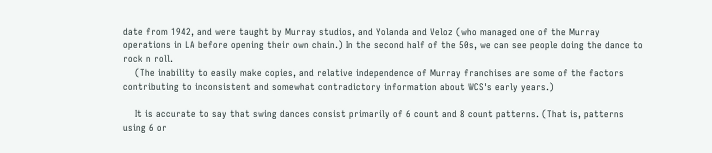date from 1942, and were taught by Murray studios, and Yolanda and Veloz (who managed one of the Murray operations in LA before opening their own chain.) In the second half of the 50s, we can see people doing the dance to rock n roll.
    (The inability to easily make copies, and relative independence of Murray franchises are some of the factors contributing to inconsistent and somewhat contradictory information about WCS's early years.)

    It is accurate to say that swing dances consist primarily of 6 count and 8 count patterns. (That is, patterns using 6 or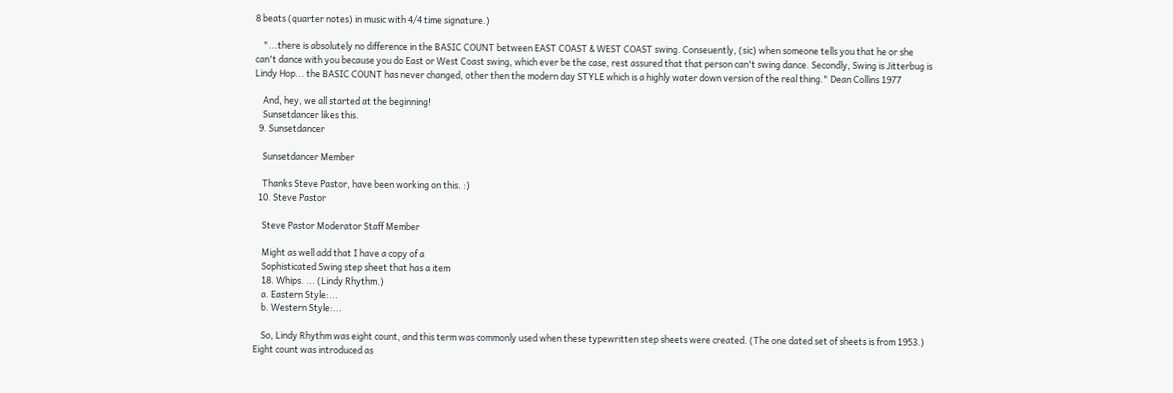8 beats (quarter notes) in music with 4/4 time signature.)

    "...there is absolutely no difference in the BASIC COUNT between EAST COAST & WEST COAST swing. Conseuently, (sic) when someone tells you that he or she can't dance with you because you do East or West Coast swing, which ever be the case, rest assured that that person can't swing dance. Secondly, Swing is Jitterbug is Lindy Hop... the BASIC COUNT has never changed, other then the modern day STYLE which is a highly water down version of the real thing." Dean Collins 1977

    And, hey, we all started at the beginning!
    Sunsetdancer likes this.
  9. Sunsetdancer

    Sunsetdancer Member

    Thanks Steve Pastor, have been working on this. :)
  10. Steve Pastor

    Steve Pastor Moderator Staff Member

    Might as well add that I have a copy of a
    Sophisticated Swing step sheet that has a item
    18. Whips. ... (Lindy Rhythm.)
    a. Eastern Style:...
    b. Western Style:...

    So, Lindy Rhythm was eight count, and this term was commonly used when these typewritten step sheets were created. (The one dated set of sheets is from 1953.) Eight count was introduced as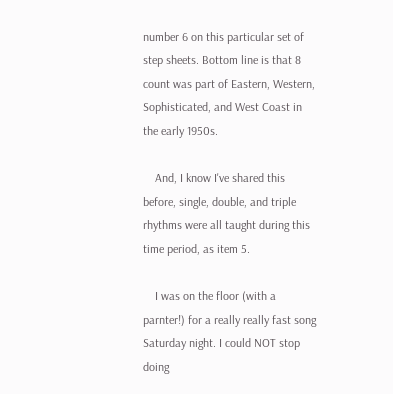number 6 on this particular set of step sheets. Bottom line is that 8 count was part of Eastern, Western, Sophisticated, and West Coast in the early 1950s.

    And, I know I've shared this before, single, double, and triple rhythms were all taught during this time period, as item 5.

    I was on the floor (with a parnter!) for a really really fast song Saturday night. I could NOT stop doing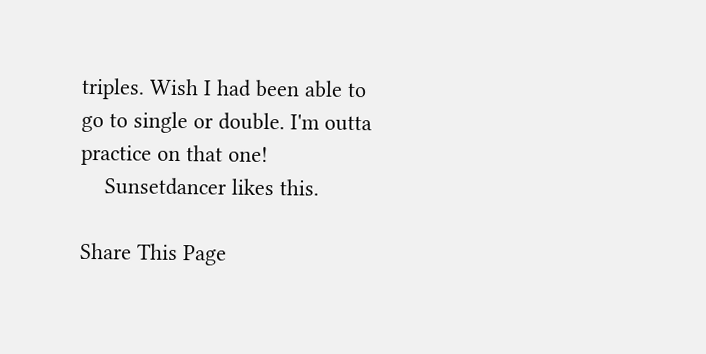triples. Wish I had been able to go to single or double. I'm outta practice on that one!
    Sunsetdancer likes this.

Share This Page